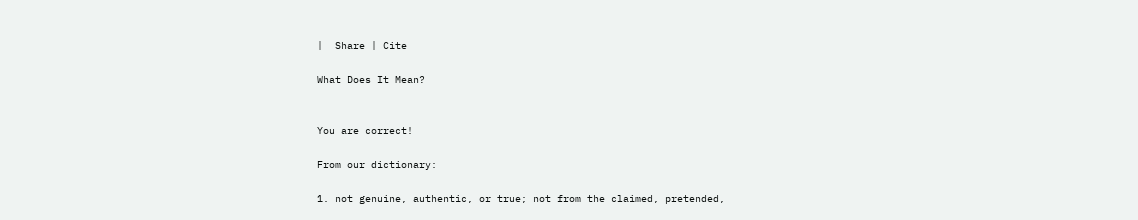|  Share | Cite

What Does It Mean?


You are correct!

From our dictionary:

1. not genuine, authentic, or true; not from the claimed, pretended,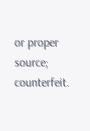or proper source; counterfeit.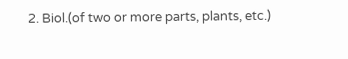2. Biol.(of two or more parts, plants, etc.)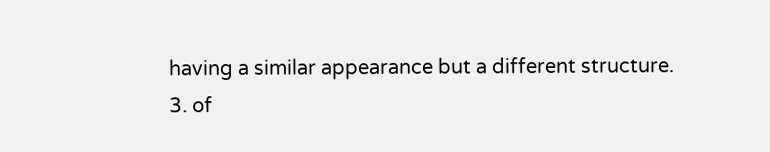having a similar appearance but a different structure.
3. of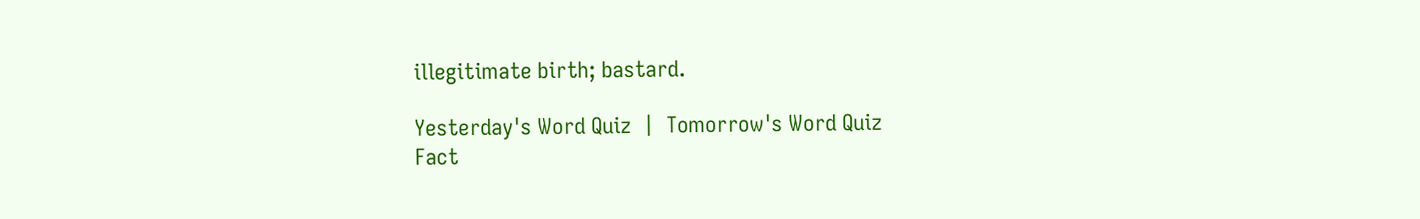illegitimate birth; bastard.

Yesterday's Word Quiz  |  Tomorrow's Word Quiz
Fact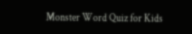Monster Word Quiz for Kids